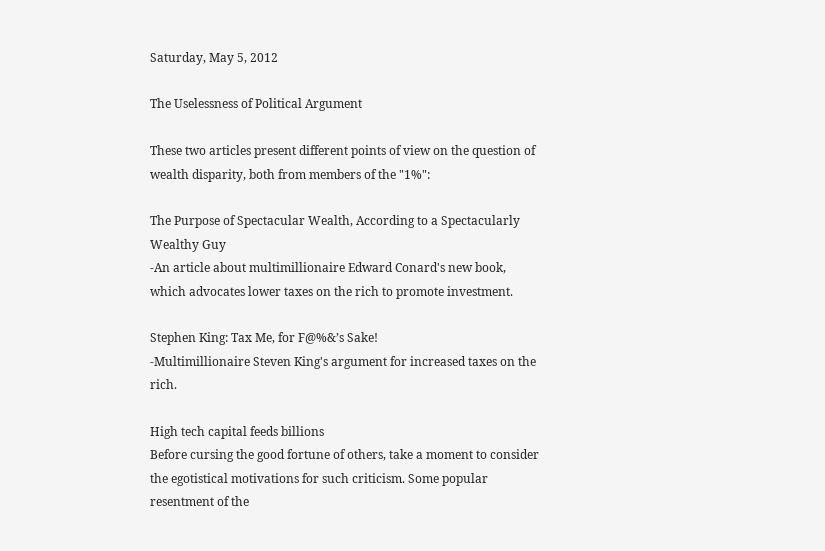Saturday, May 5, 2012

The Uselessness of Political Argument

These two articles present different points of view on the question of wealth disparity, both from members of the "1%":

The Purpose of Spectacular Wealth, According to a Spectacularly Wealthy Guy
-An article about multimillionaire Edward Conard's new book, which advocates lower taxes on the rich to promote investment.

Stephen King: Tax Me, for F@%&’s Sake!
-Multimillionaire Steven King's argument for increased taxes on the rich.

High tech capital feeds billions
Before cursing the good fortune of others, take a moment to consider the egotistical motivations for such criticism. Some popular resentment of the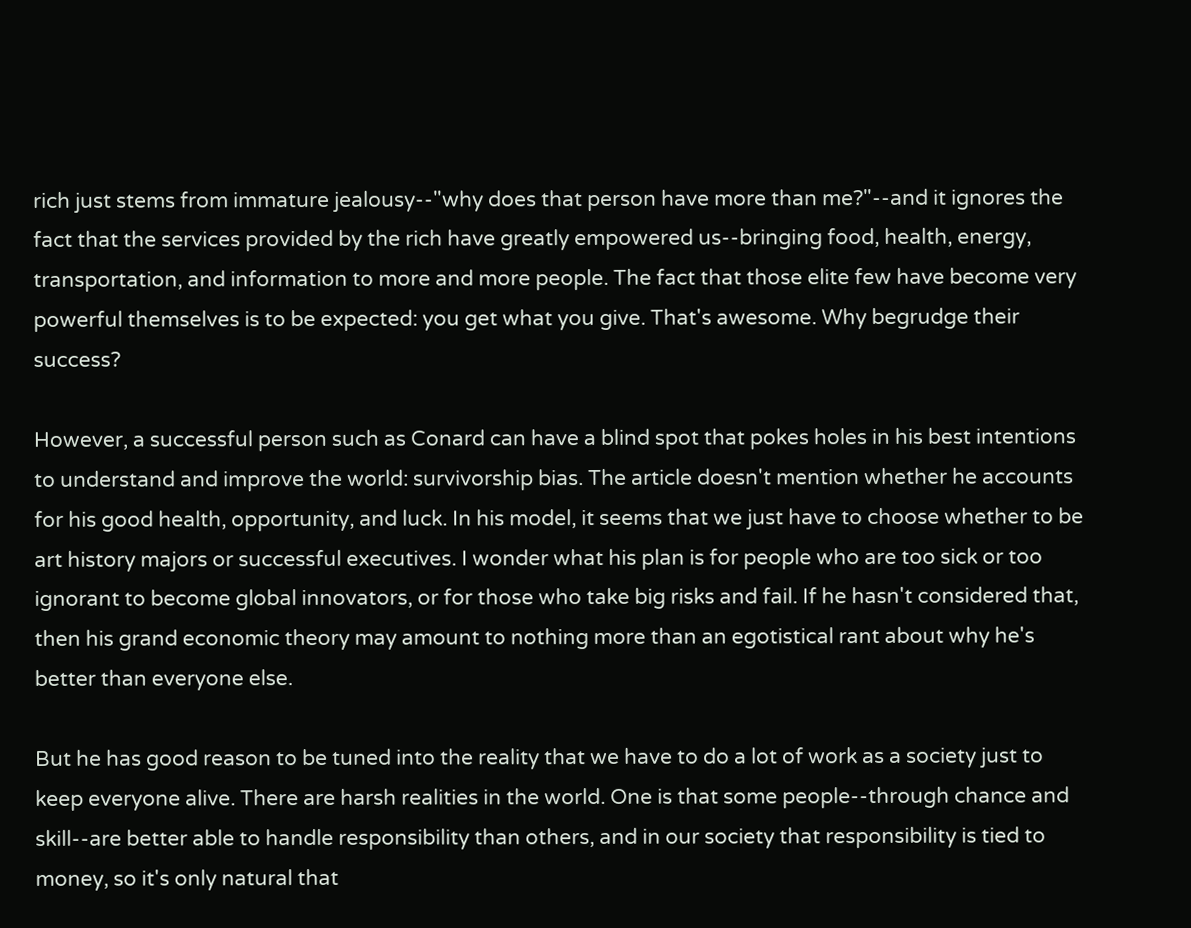rich just stems from immature jealousy--"why does that person have more than me?"--and it ignores the fact that the services provided by the rich have greatly empowered us--bringing food, health, energy, transportation, and information to more and more people. The fact that those elite few have become very powerful themselves is to be expected: you get what you give. That's awesome. Why begrudge their success?

However, a successful person such as Conard can have a blind spot that pokes holes in his best intentions to understand and improve the world: survivorship bias. The article doesn't mention whether he accounts for his good health, opportunity, and luck. In his model, it seems that we just have to choose whether to be art history majors or successful executives. I wonder what his plan is for people who are too sick or too ignorant to become global innovators, or for those who take big risks and fail. If he hasn't considered that, then his grand economic theory may amount to nothing more than an egotistical rant about why he's better than everyone else.

But he has good reason to be tuned into the reality that we have to do a lot of work as a society just to keep everyone alive. There are harsh realities in the world. One is that some people--through chance and skill--are better able to handle responsibility than others, and in our society that responsibility is tied to money, so it's only natural that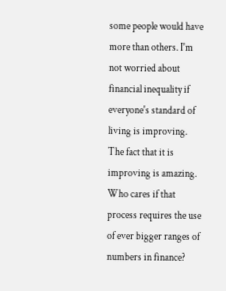some people would have more than others. I'm not worried about financial inequality if everyone's standard of living is improving. The fact that it is improving is amazing. Who cares if that process requires the use of ever bigger ranges of numbers in finance?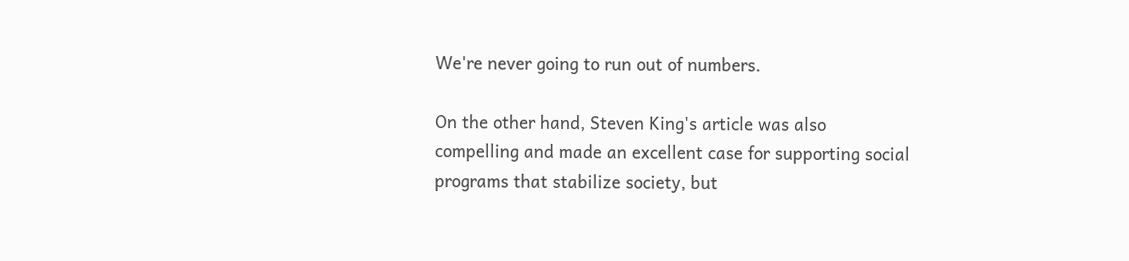We're never going to run out of numbers.

On the other hand, Steven King's article was also compelling and made an excellent case for supporting social programs that stabilize society, but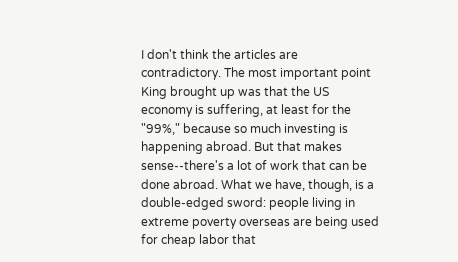I don't think the articles are contradictory. The most important point King brought up was that the US economy is suffering, at least for the "99%," because so much investing is happening abroad. But that makes sense--there's a lot of work that can be done abroad. What we have, though, is a double-edged sword: people living in extreme poverty overseas are being used for cheap labor that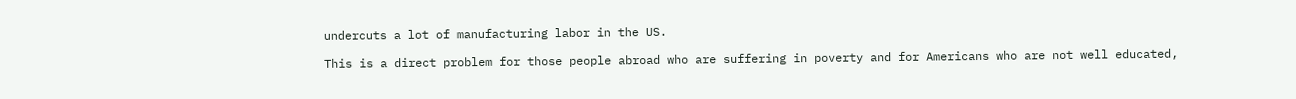undercuts a lot of manufacturing labor in the US.

This is a direct problem for those people abroad who are suffering in poverty and for Americans who are not well educated,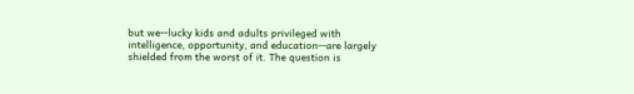but we--lucky kids and adults privileged with intelligence, opportunity, and education--are largely shielded from the worst of it. The question is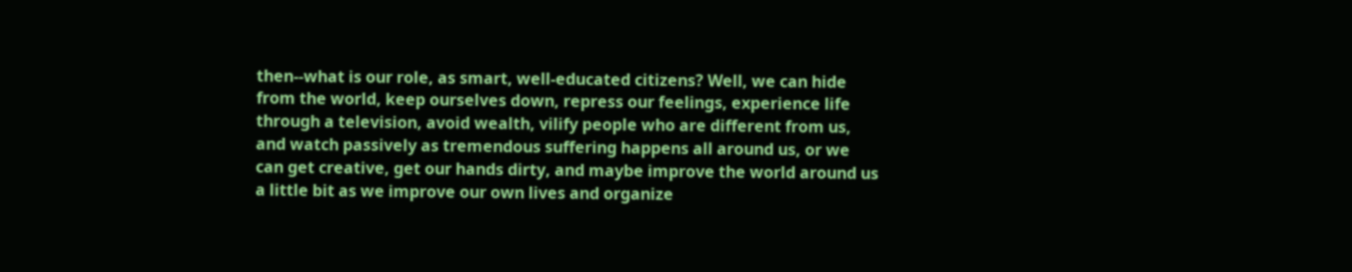then--what is our role, as smart, well-educated citizens? Well, we can hide from the world, keep ourselves down, repress our feelings, experience life through a television, avoid wealth, vilify people who are different from us, and watch passively as tremendous suffering happens all around us, or we can get creative, get our hands dirty, and maybe improve the world around us a little bit as we improve our own lives and organize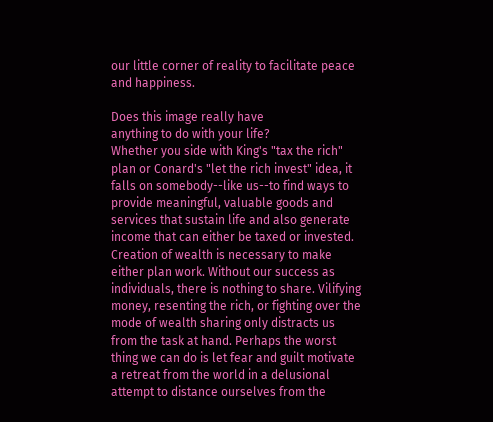our little corner of reality to facilitate peace and happiness.

Does this image really have
anything to do with your life?
Whether you side with King's "tax the rich" plan or Conard's "let the rich invest" idea, it falls on somebody--like us--to find ways to provide meaningful, valuable goods and services that sustain life and also generate income that can either be taxed or invested. Creation of wealth is necessary to make either plan work. Without our success as individuals, there is nothing to share. Vilifying money, resenting the rich, or fighting over the mode of wealth sharing only distracts us from the task at hand. Perhaps the worst thing we can do is let fear and guilt motivate a retreat from the world in a delusional attempt to distance ourselves from the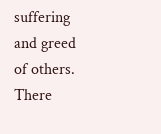suffering and greed of others. There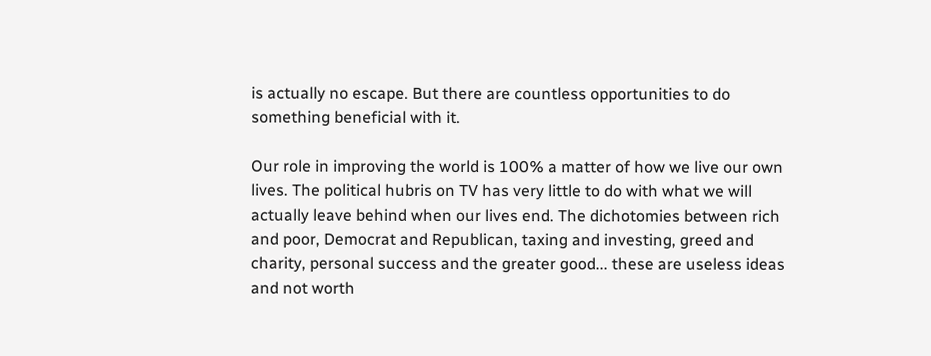is actually no escape. But there are countless opportunities to do something beneficial with it.

Our role in improving the world is 100% a matter of how we live our own lives. The political hubris on TV has very little to do with what we will actually leave behind when our lives end. The dichotomies between rich and poor, Democrat and Republican, taxing and investing, greed and charity, personal success and the greater good... these are useless ideas and not worth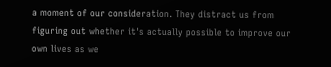a moment of our consideration. They distract us from figuring out whether it's actually possible to improve our own lives as we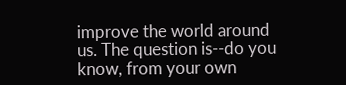improve the world around us. The question is--do you know, from your own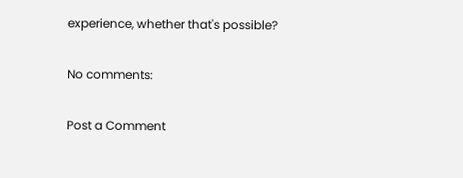experience, whether that's possible?

No comments:

Post a Comment